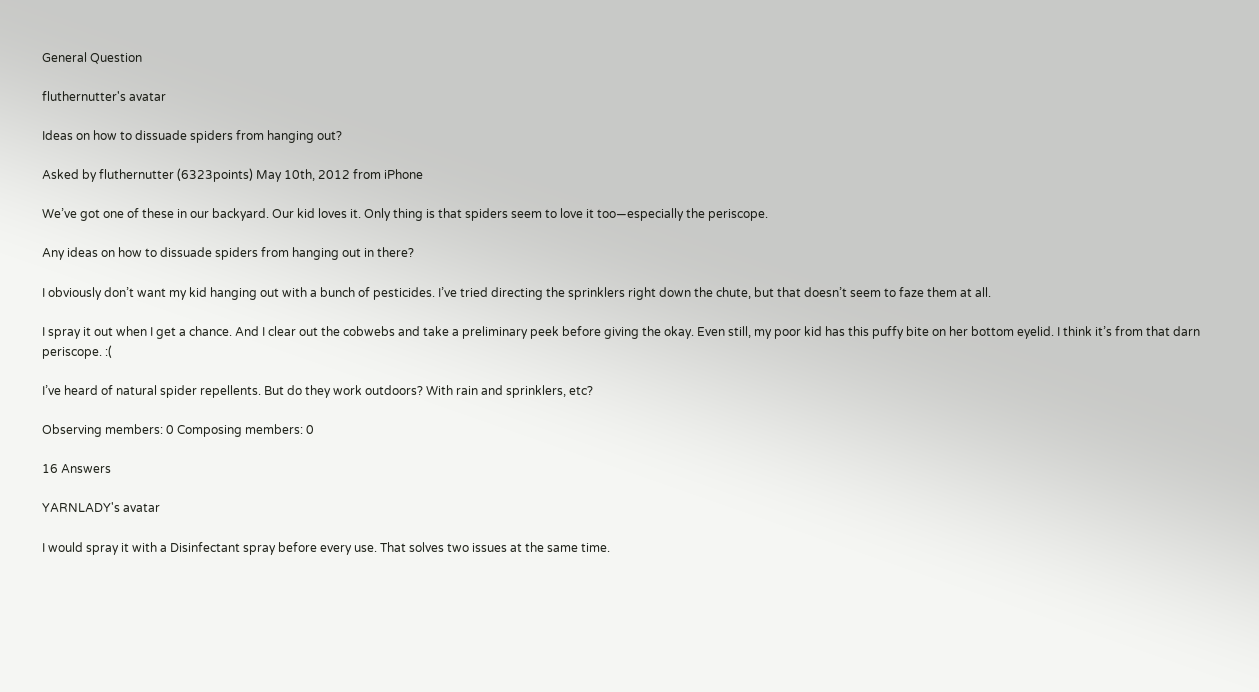General Question

fluthernutter's avatar

Ideas on how to dissuade spiders from hanging out?

Asked by fluthernutter (6323points) May 10th, 2012 from iPhone

We’ve got one of these in our backyard. Our kid loves it. Only thing is that spiders seem to love it too—especially the periscope.

Any ideas on how to dissuade spiders from hanging out in there?

I obviously don’t want my kid hanging out with a bunch of pesticides. I’ve tried directing the sprinklers right down the chute, but that doesn’t seem to faze them at all.

I spray it out when I get a chance. And I clear out the cobwebs and take a preliminary peek before giving the okay. Even still, my poor kid has this puffy bite on her bottom eyelid. I think it’s from that darn periscope. :(

I’ve heard of natural spider repellents. But do they work outdoors? With rain and sprinklers, etc?

Observing members: 0 Composing members: 0

16 Answers

YARNLADY's avatar

I would spray it with a Disinfectant spray before every use. That solves two issues at the same time.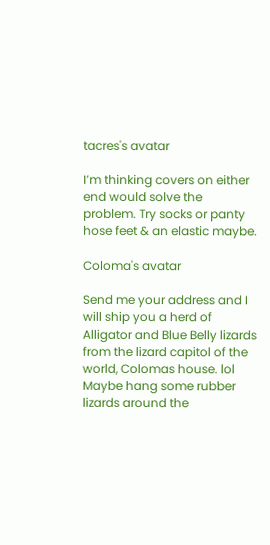tacres's avatar

I’m thinking covers on either end would solve the problem. Try socks or panty hose feet & an elastic maybe.

Coloma's avatar

Send me your address and I will ship you a herd of Alligator and Blue Belly lizards from the lizard capitol of the world, Colomas house. lol
Maybe hang some rubber lizards around the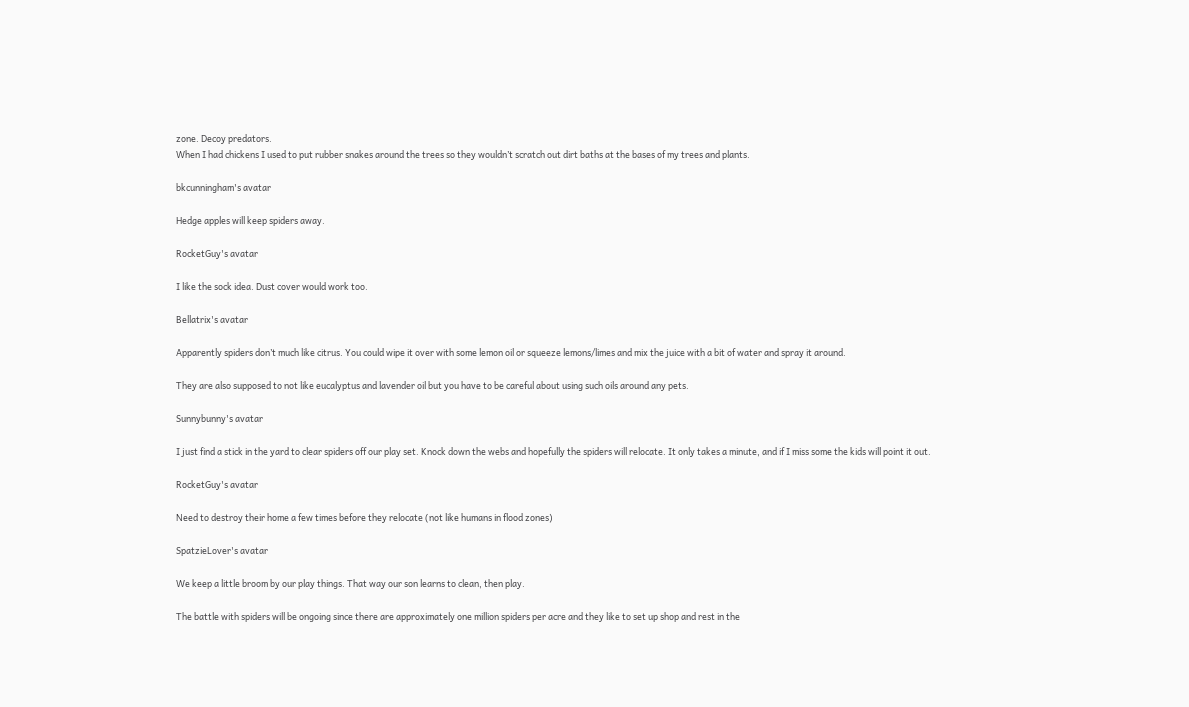zone. Decoy predators.
When I had chickens I used to put rubber snakes around the trees so they wouldn’t scratch out dirt baths at the bases of my trees and plants.

bkcunningham's avatar

Hedge apples will keep spiders away.

RocketGuy's avatar

I like the sock idea. Dust cover would work too.

Bellatrix's avatar

Apparently spiders don’t much like citrus. You could wipe it over with some lemon oil or squeeze lemons/limes and mix the juice with a bit of water and spray it around.

They are also supposed to not like eucalyptus and lavender oil but you have to be careful about using such oils around any pets.

Sunnybunny's avatar

I just find a stick in the yard to clear spiders off our play set. Knock down the webs and hopefully the spiders will relocate. It only takes a minute, and if I miss some the kids will point it out.

RocketGuy's avatar

Need to destroy their home a few times before they relocate (not like humans in flood zones)

SpatzieLover's avatar

We keep a little broom by our play things. That way our son learns to clean, then play.

The battle with spiders will be ongoing since there are approximately one million spiders per acre and they like to set up shop and rest in the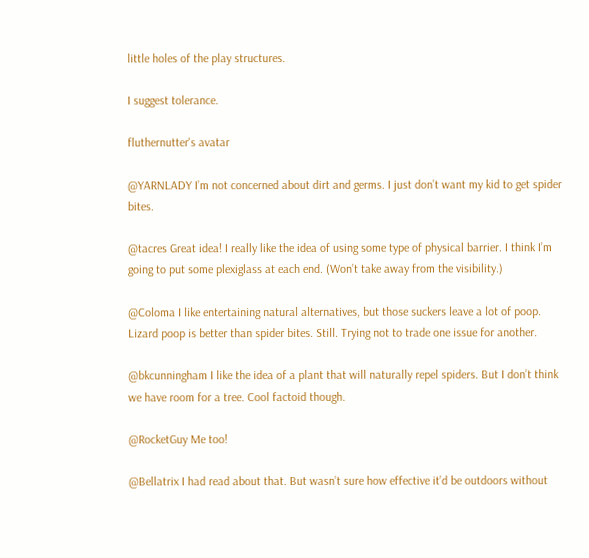little holes of the play structures.

I suggest tolerance.

fluthernutter's avatar

@YARNLADY I’m not concerned about dirt and germs. I just don’t want my kid to get spider bites.

@tacres Great idea! I really like the idea of using some type of physical barrier. I think I’m going to put some plexiglass at each end. (Won’t take away from the visibility.)

@Coloma I like entertaining natural alternatives, but those suckers leave a lot of poop. Lizard poop is better than spider bites. Still. Trying not to trade one issue for another.

@bkcunningham I like the idea of a plant that will naturally repel spiders. But I don’t think we have room for a tree. Cool factoid though.

@RocketGuy Me too!

@Bellatrix I had read about that. But wasn’t sure how effective it’d be outdoors without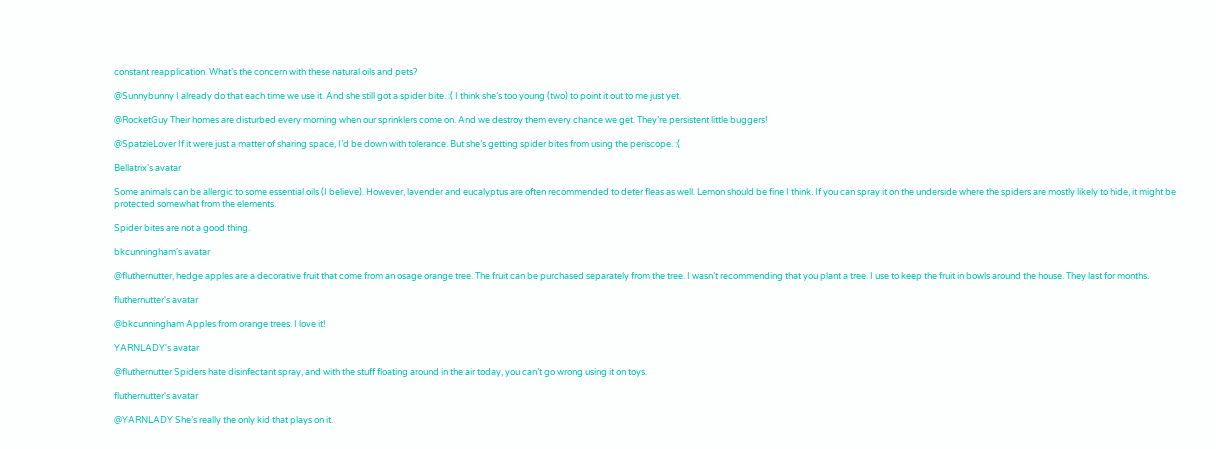constant reapplication. What’s the concern with these natural oils and pets?

@Sunnybunny I already do that each time we use it. And she still got a spider bite. :( I think she’s too young (two) to point it out to me just yet.

@RocketGuy Their homes are disturbed every morning when our sprinklers come on. And we destroy them every chance we get. They’re persistent little buggers!

@SpatzieLover If it were just a matter of sharing space, I’d be down with tolerance. But she’s getting spider bites from using the periscope. :(

Bellatrix's avatar

Some animals can be allergic to some essential oils (I believe). However, lavender and eucalyptus are often recommended to deter fleas as well. Lemon should be fine I think. If you can spray it on the underside where the spiders are mostly likely to hide, it might be protected somewhat from the elements.

Spider bites are not a good thing.

bkcunningham's avatar

@fluthernutter, hedge apples are a decorative fruit that come from an osage orange tree. The fruit can be purchased separately from the tree. I wasn’t recommending that you plant a tree. I use to keep the fruit in bowls around the house. They last for months.

fluthernutter's avatar

@bkcunningham Apples from orange trees. I love it!

YARNLADY's avatar

@fluthernutter Spiders hate disinfectant spray, and with the stuff floating around in the air today, you can’t go wrong using it on toys.

fluthernutter's avatar

@YARNLADY She’s really the only kid that plays on it.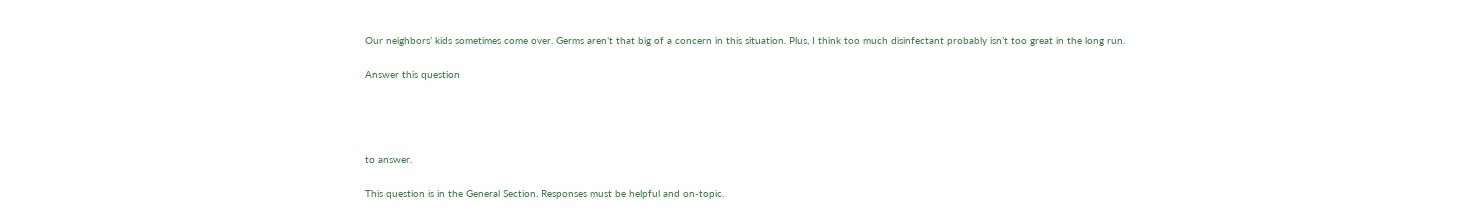Our neighbors’ kids sometimes come over. Germs aren’t that big of a concern in this situation. Plus, I think too much disinfectant probably isn’t too great in the long run.

Answer this question




to answer.

This question is in the General Section. Responses must be helpful and on-topic.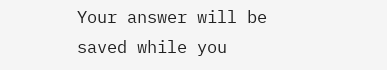Your answer will be saved while you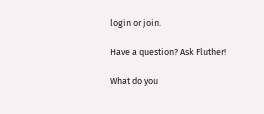login or join.

Have a question? Ask Fluther!

What do you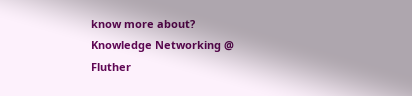know more about?
Knowledge Networking @ Fluther